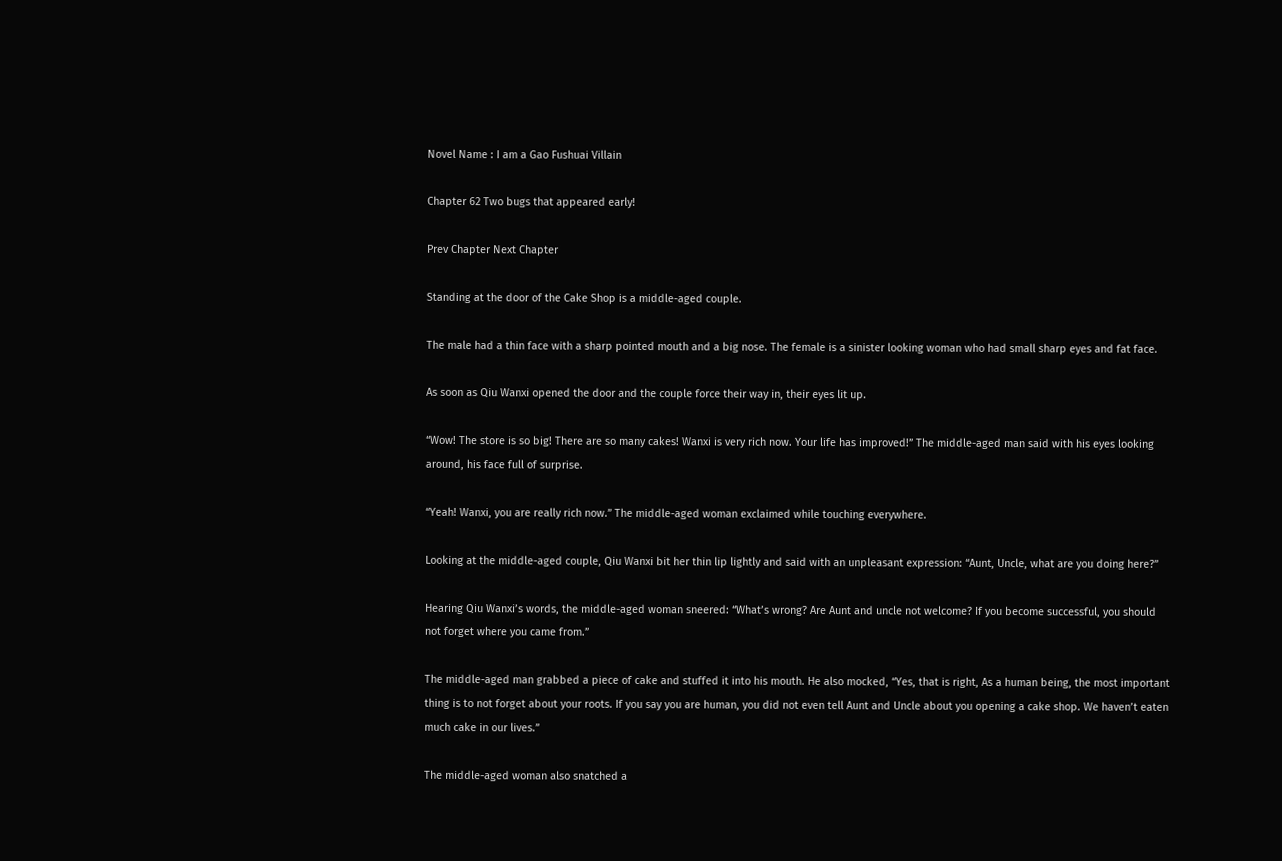Novel Name : I am a Gao Fushuai Villain

Chapter 62 Two bugs that appeared early!

Prev Chapter Next Chapter

Standing at the door of the Cake Shop is a middle-aged couple.

The male had a thin face with a sharp pointed mouth and a big nose. The female is a sinister looking woman who had small sharp eyes and fat face.

As soon as Qiu Wanxi opened the door and the couple force their way in, their eyes lit up.

“Wow! The store is so big! There are so many cakes! Wanxi is very rich now. Your life has improved!” The middle-aged man said with his eyes looking around, his face full of surprise.

“Yeah! Wanxi, you are really rich now.” The middle-aged woman exclaimed while touching everywhere.

Looking at the middle-aged couple, Qiu Wanxi bit her thin lip lightly and said with an unpleasant expression: “Aunt, Uncle, what are you doing here?”

Hearing Qiu Wanxi’s words, the middle-aged woman sneered: “What’s wrong? Are Aunt and uncle not welcome? If you become successful, you should not forget where you came from.”

The middle-aged man grabbed a piece of cake and stuffed it into his mouth. He also mocked, “Yes, that is right, As a human being, the most important thing is to not forget about your roots. If you say you are human, you did not even tell Aunt and Uncle about you opening a cake shop. We haven’t eaten much cake in our lives.”

The middle-aged woman also snatched a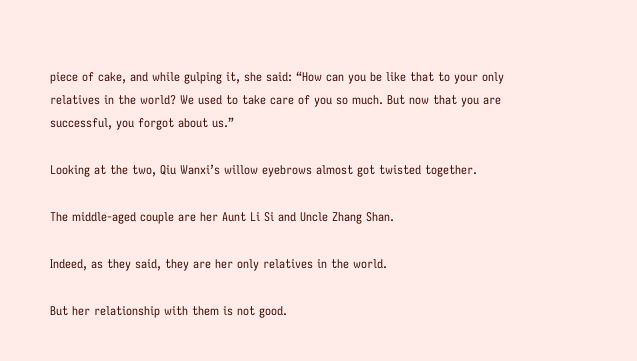piece of cake, and while gulping it, she said: “How can you be like that to your only relatives in the world? We used to take care of you so much. But now that you are successful, you forgot about us.”

Looking at the two, Qiu Wanxi’s willow eyebrows almost got twisted together.

The middle-aged couple are her Aunt Li Si and Uncle Zhang Shan.

Indeed, as they said, they are her only relatives in the world.

But her relationship with them is not good.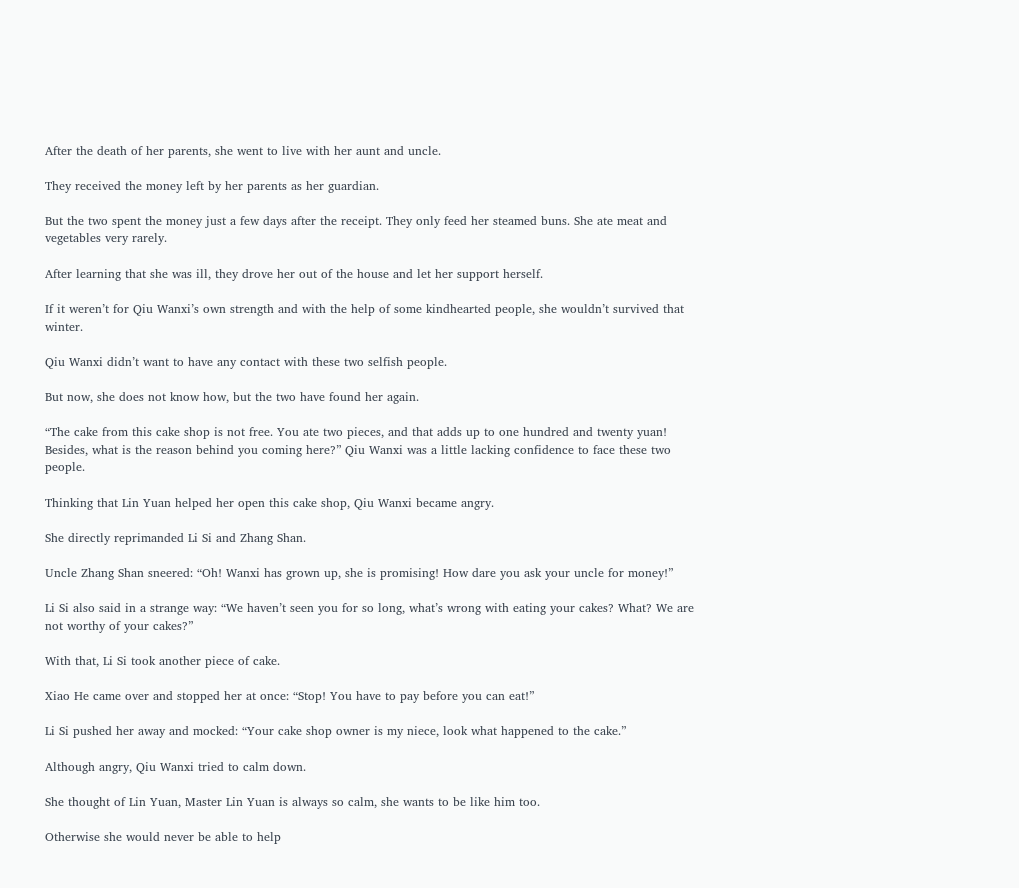After the death of her parents, she went to live with her aunt and uncle.

They received the money left by her parents as her guardian.

But the two spent the money just a few days after the receipt. They only feed her steamed buns. She ate meat and vegetables very rarely.

After learning that she was ill, they drove her out of the house and let her support herself.

If it weren’t for Qiu Wanxi’s own strength and with the help of some kindhearted people, she wouldn’t survived that winter.

Qiu Wanxi didn’t want to have any contact with these two selfish people.

But now, she does not know how, but the two have found her again.

“The cake from this cake shop is not free. You ate two pieces, and that adds up to one hundred and twenty yuan! Besides, what is the reason behind you coming here?” Qiu Wanxi was a little lacking confidence to face these two people.

Thinking that Lin Yuan helped her open this cake shop, Qiu Wanxi became angry.

She directly reprimanded Li Si and Zhang Shan.

Uncle Zhang Shan sneered: “Oh! Wanxi has grown up, she is promising! How dare you ask your uncle for money!”

Li Si also said in a strange way: “We haven’t seen you for so long, what’s wrong with eating your cakes? What? We are not worthy of your cakes?”

With that, Li Si took another piece of cake.

Xiao He came over and stopped her at once: “Stop! You have to pay before you can eat!”

Li Si pushed her away and mocked: “Your cake shop owner is my niece, look what happened to the cake.”

Although angry, Qiu Wanxi tried to calm down.

She thought of Lin Yuan, Master Lin Yuan is always so calm, she wants to be like him too.

Otherwise she would never be able to help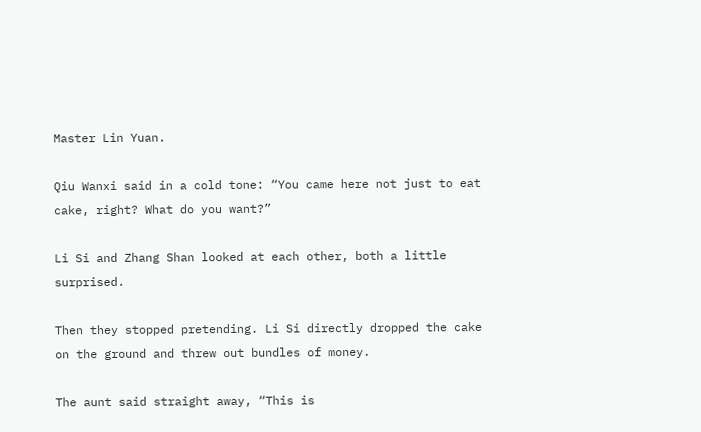Master Lin Yuan.

Qiu Wanxi said in a cold tone: “You came here not just to eat cake, right? What do you want?”

Li Si and Zhang Shan looked at each other, both a little surprised.

Then they stopped pretending. Li Si directly dropped the cake on the ground and threw out bundles of money.

The aunt said straight away, “This is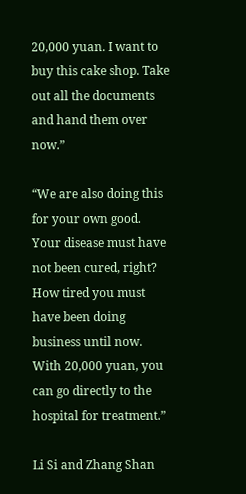20,000 yuan. I want to buy this cake shop. Take out all the documents and hand them over now.”

“We are also doing this for your own good. Your disease must have not been cured, right? How tired you must have been doing business until now. With 20,000 yuan, you can go directly to the hospital for treatment.”

Li Si and Zhang Shan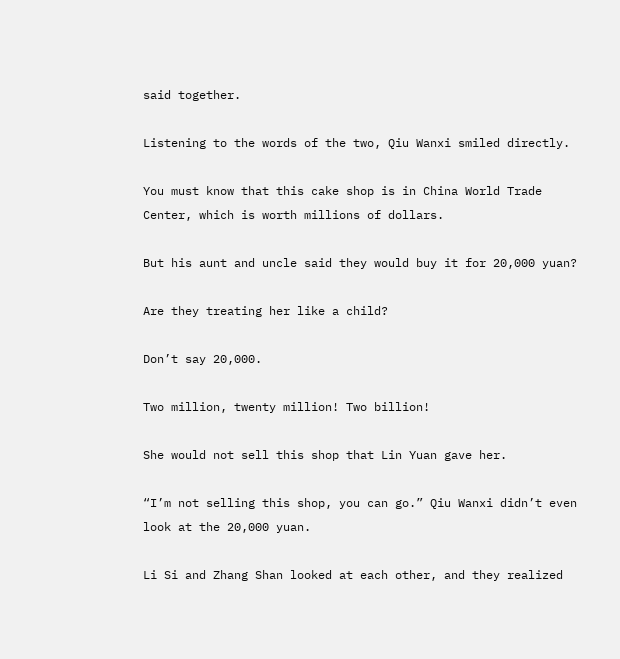said together.

Listening to the words of the two, Qiu Wanxi smiled directly.

You must know that this cake shop is in China World Trade Center, which is worth millions of dollars.

But his aunt and uncle said they would buy it for 20,000 yuan?

Are they treating her like a child?

Don’t say 20,000.

Two million, twenty million! Two billion!

She would not sell this shop that Lin Yuan gave her.

“I’m not selling this shop, you can go.” Qiu Wanxi didn’t even look at the 20,000 yuan.

Li Si and Zhang Shan looked at each other, and they realized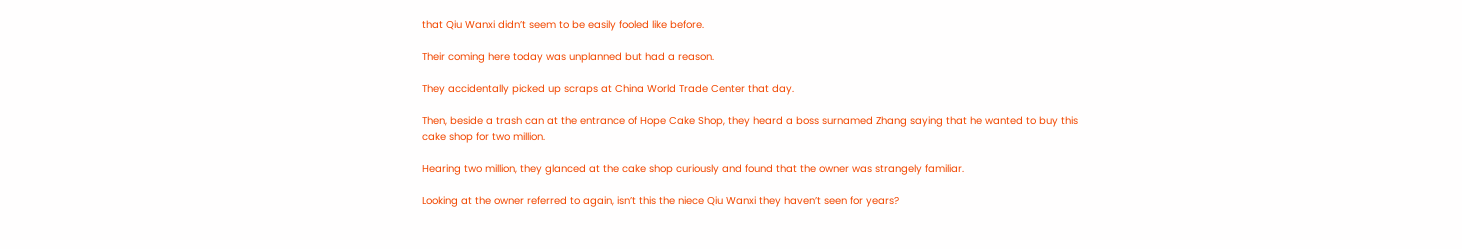that Qiu Wanxi didn’t seem to be easily fooled like before.

Their coming here today was unplanned but had a reason.

They accidentally picked up scraps at China World Trade Center that day.

Then, beside a trash can at the entrance of Hope Cake Shop, they heard a boss surnamed Zhang saying that he wanted to buy this cake shop for two million.

Hearing two million, they glanced at the cake shop curiously and found that the owner was strangely familiar.

Looking at the owner referred to again, isn’t this the niece Qiu Wanxi they haven’t seen for years?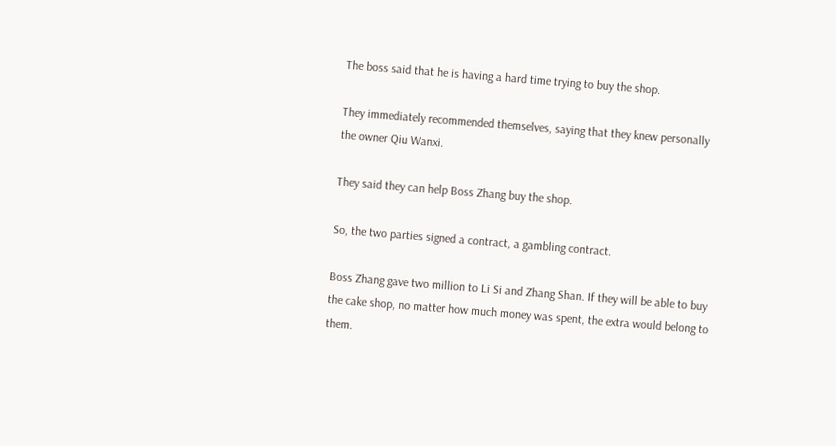The boss said that he is having a hard time trying to buy the shop.

They immediately recommended themselves, saying that they knew personally the owner Qiu Wanxi.

They said they can help Boss Zhang buy the shop.

So, the two parties signed a contract, a gambling contract.

Boss Zhang gave two million to Li Si and Zhang Shan. If they will be able to buy the cake shop, no matter how much money was spent, the extra would belong to them.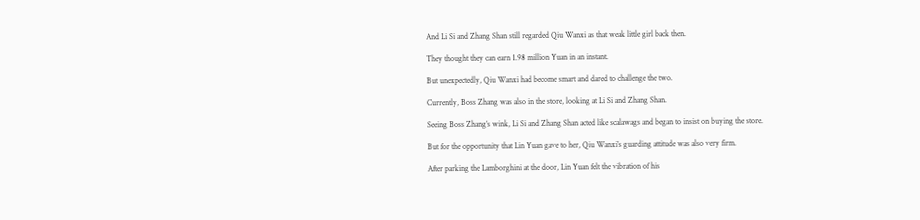And Li Si and Zhang Shan still regarded Qiu Wanxi as that weak little girl back then.

They thought they can earn 1.98 million Yuan in an instant.

But unexpectedly, Qiu Wanxi had become smart and dared to challenge the two.

Currently, Boss Zhang was also in the store, looking at Li Si and Zhang Shan.

Seeing Boss Zhang’s wink, Li Si and Zhang Shan acted like scalawags and began to insist on buying the store.

But for the opportunity that Lin Yuan gave to her, Qiu Wanxi’s guarding attitude was also very firm.

After parking the Lamborghini at the door, Lin Yuan felt the vibration of his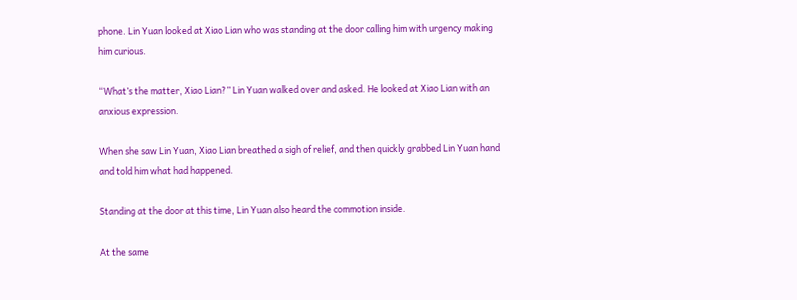phone. Lin Yuan looked at Xiao Lian who was standing at the door calling him with urgency making him curious.

“What’s the matter, Xiao Lian?” Lin Yuan walked over and asked. He looked at Xiao Lian with an anxious expression.

When she saw Lin Yuan, Xiao Lian breathed a sigh of relief, and then quickly grabbed Lin Yuan hand and told him what had happened.

Standing at the door at this time, Lin Yuan also heard the commotion inside.

At the same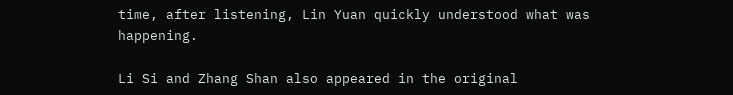time, after listening, Lin Yuan quickly understood what was happening.

Li Si and Zhang Shan also appeared in the original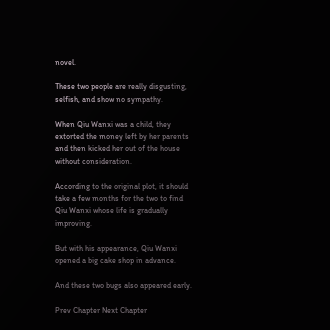novel.

These two people are really disgusting, selfish, and show no sympathy.

When Qiu Wanxi was a child, they extorted the money left by her parents and then kicked her out of the house without consideration.

According to the original plot, it should take a few months for the two to find Qiu Wanxi whose life is gradually improving.

But with his appearance, Qiu Wanxi opened a big cake shop in advance.

And these two bugs also appeared early.

Prev Chapter Next Chapter